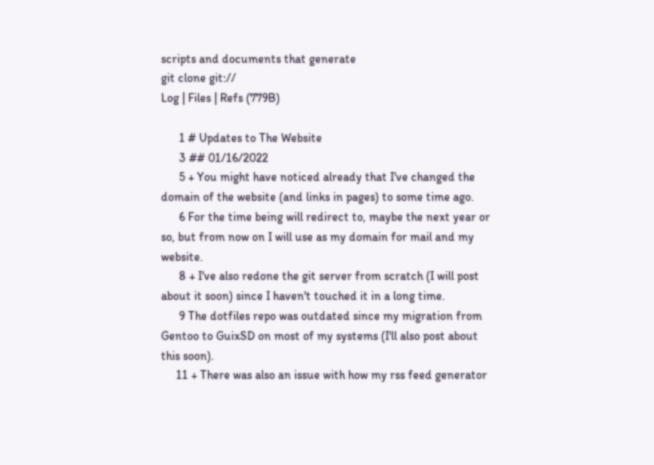scripts and documents that generate
git clone git://
Log | Files | Refs (779B)

      1 # Updates to The Website
      3 ## 01/16/2022
      5 + You might have noticed already that I've changed the domain of the website (and links in pages) to some time ago.
      6 For the time being will redirect to, maybe the next year or so, but from now on I will use as my domain for mail and my website.
      8 + I've also redone the git server from scratch (I will post about it soon) since I haven't touched it in a long time.
      9 The dotfiles repo was outdated since my migration from Gentoo to GuixSD on most of my systems (I'll also post about this soon).
     11 + There was also an issue with how my rss feed generator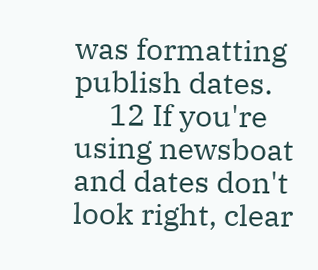was formatting publish dates.
     12 If you're using newsboat and dates don't look right, clear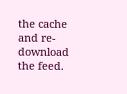the cache and re-download the feed.